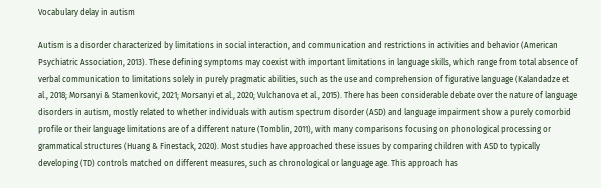Vocabulary delay in autism

Autism is a disorder characterized by limitations in social interaction, and communication and restrictions in activities and behavior (American Psychiatric Association, 2013). These defining symptoms may coexist with important limitations in language skills, which range from total absence of verbal communication to limitations solely in purely pragmatic abilities, such as the use and comprehension of figurative language (Kalandadze et al., 2018; Morsanyi & Stamenković, 2021; Morsanyi et al., 2020; Vulchanova et al., 2015). There has been considerable debate over the nature of language disorders in autism, mostly related to whether individuals with autism spectrum disorder (ASD) and language impairment show a purely comorbid profile or their language limitations are of a different nature (Tomblin, 2011), with many comparisons focusing on phonological processing or grammatical structures (Huang & Finestack, 2020). Most studies have approached these issues by comparing children with ASD to typically developing (TD) controls matched on different measures, such as chronological or language age. This approach has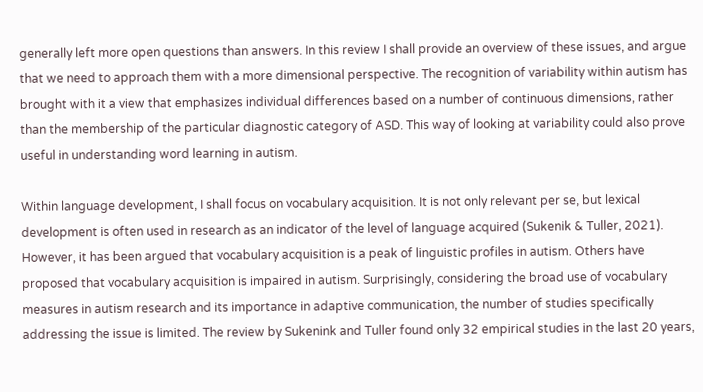generally left more open questions than answers. In this review I shall provide an overview of these issues, and argue that we need to approach them with a more dimensional perspective. The recognition of variability within autism has brought with it a view that emphasizes individual differences based on a number of continuous dimensions, rather than the membership of the particular diagnostic category of ASD. This way of looking at variability could also prove useful in understanding word learning in autism.

Within language development, I shall focus on vocabulary acquisition. It is not only relevant per se, but lexical development is often used in research as an indicator of the level of language acquired (Sukenik & Tuller, 2021). However, it has been argued that vocabulary acquisition is a peak of linguistic profiles in autism. Others have proposed that vocabulary acquisition is impaired in autism. Surprisingly, considering the broad use of vocabulary measures in autism research and its importance in adaptive communication, the number of studies specifically addressing the issue is limited. The review by Sukenink and Tuller found only 32 empirical studies in the last 20 years,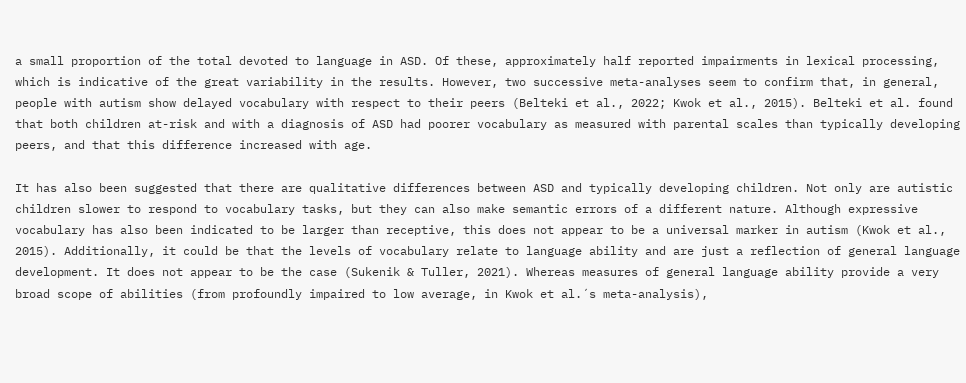a small proportion of the total devoted to language in ASD. Of these, approximately half reported impairments in lexical processing, which is indicative of the great variability in the results. However, two successive meta-analyses seem to confirm that, in general, people with autism show delayed vocabulary with respect to their peers (Belteki et al., 2022; Kwok et al., 2015). Belteki et al. found that both children at-risk and with a diagnosis of ASD had poorer vocabulary as measured with parental scales than typically developing peers, and that this difference increased with age.

It has also been suggested that there are qualitative differences between ASD and typically developing children. Not only are autistic children slower to respond to vocabulary tasks, but they can also make semantic errors of a different nature. Although expressive vocabulary has also been indicated to be larger than receptive, this does not appear to be a universal marker in autism (Kwok et al., 2015). Additionally, it could be that the levels of vocabulary relate to language ability and are just a reflection of general language development. It does not appear to be the case (Sukenik & Tuller, 2021). Whereas measures of general language ability provide a very broad scope of abilities (from profoundly impaired to low average, in Kwok et al.´s meta-analysis),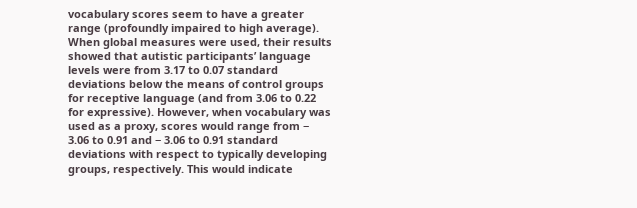vocabulary scores seem to have a greater range (profoundly impaired to high average). When global measures were used, their results showed that autistic participants’ language levels were from 3.17 to 0.07 standard deviations below the means of control groups for receptive language (and from 3.06 to 0.22 for expressive). However, when vocabulary was used as a proxy, scores would range from − 3.06 to 0.91 and − 3.06 to 0.91 standard deviations with respect to typically developing groups, respectively. This would indicate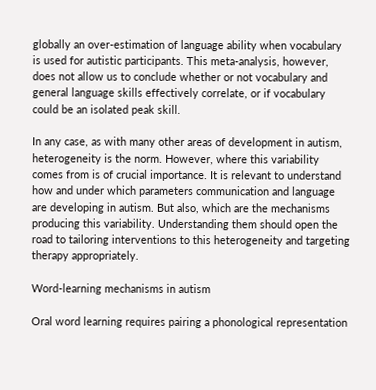globally an over-estimation of language ability when vocabulary is used for autistic participants. This meta-analysis, however, does not allow us to conclude whether or not vocabulary and general language skills effectively correlate, or if vocabulary could be an isolated peak skill.

In any case, as with many other areas of development in autism, heterogeneity is the norm. However, where this variability comes from is of crucial importance. It is relevant to understand how and under which parameters communication and language are developing in autism. But also, which are the mechanisms producing this variability. Understanding them should open the road to tailoring interventions to this heterogeneity and targeting therapy appropriately.

Word-learning mechanisms in autism

Oral word learning requires pairing a phonological representation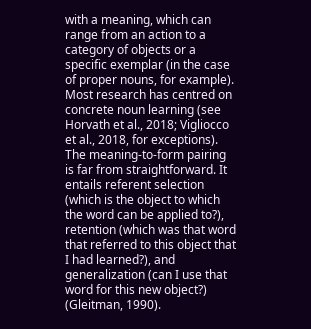with a meaning, which can range from an action to a category of objects or a specific exemplar (in the case of proper nouns, for example). Most research has centred on concrete noun learning (see Horvath et al., 2018; Vigliocco et al., 2018, for exceptions). The meaning-to-form pairing is far from straightforward. It entails referent selection (which is the object to which the word can be applied to?), retention (which was that word that referred to this object that I had learned?), and generalization (can I use that word for this new object?) (Gleitman, 1990).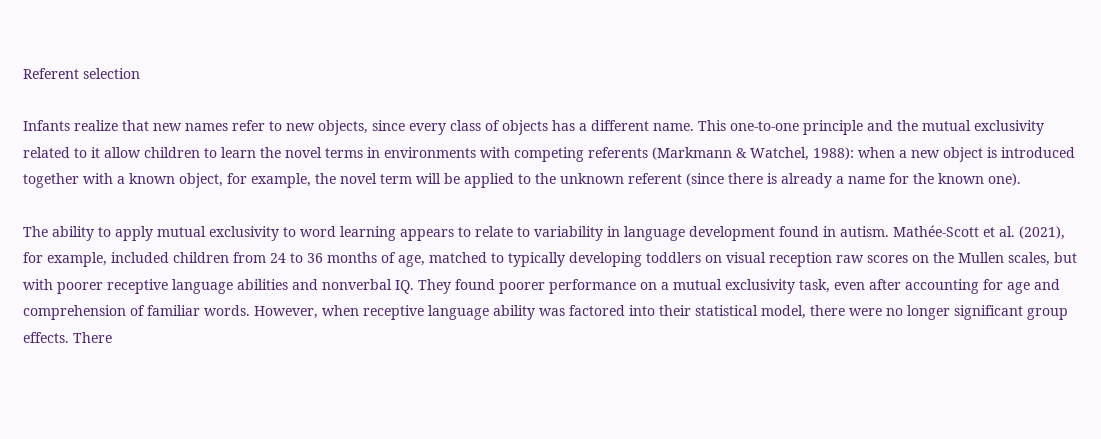Referent selection

Infants realize that new names refer to new objects, since every class of objects has a different name. This one-to-one principle and the mutual exclusivity related to it allow children to learn the novel terms in environments with competing referents (Markmann & Watchel, 1988): when a new object is introduced together with a known object, for example, the novel term will be applied to the unknown referent (since there is already a name for the known one).

The ability to apply mutual exclusivity to word learning appears to relate to variability in language development found in autism. Mathée-Scott et al. (2021), for example, included children from 24 to 36 months of age, matched to typically developing toddlers on visual reception raw scores on the Mullen scales, but with poorer receptive language abilities and nonverbal IQ. They found poorer performance on a mutual exclusivity task, even after accounting for age and comprehension of familiar words. However, when receptive language ability was factored into their statistical model, there were no longer significant group effects. There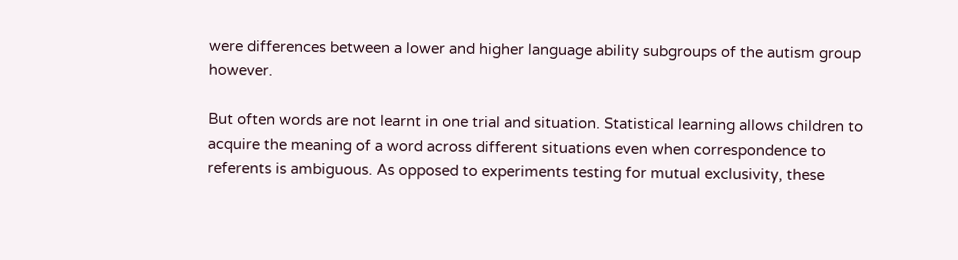were differences between a lower and higher language ability subgroups of the autism group however.

But often words are not learnt in one trial and situation. Statistical learning allows children to acquire the meaning of a word across different situations even when correspondence to referents is ambiguous. As opposed to experiments testing for mutual exclusivity, these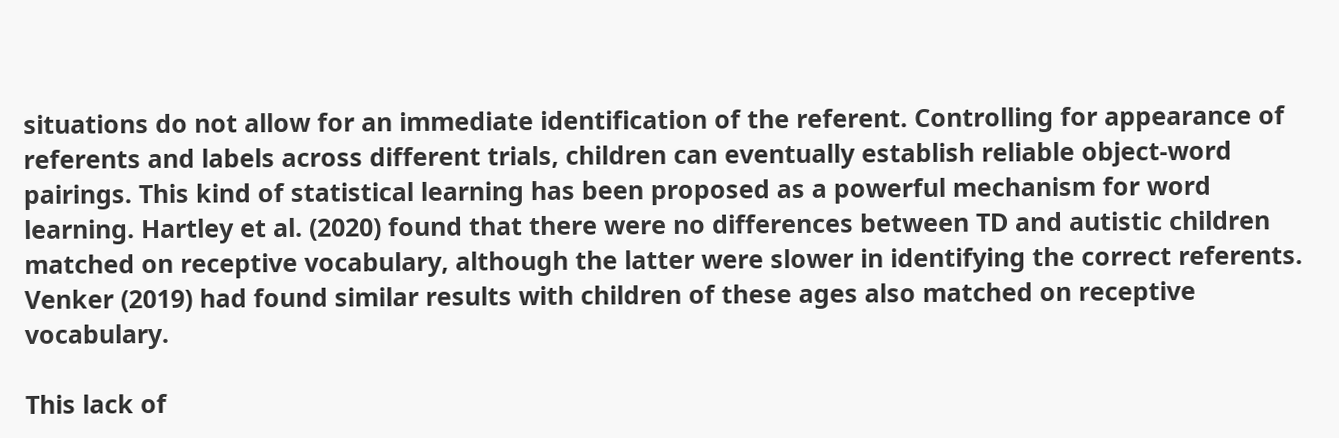situations do not allow for an immediate identification of the referent. Controlling for appearance of referents and labels across different trials, children can eventually establish reliable object-word pairings. This kind of statistical learning has been proposed as a powerful mechanism for word learning. Hartley et al. (2020) found that there were no differences between TD and autistic children matched on receptive vocabulary, although the latter were slower in identifying the correct referents. Venker (2019) had found similar results with children of these ages also matched on receptive vocabulary.

This lack of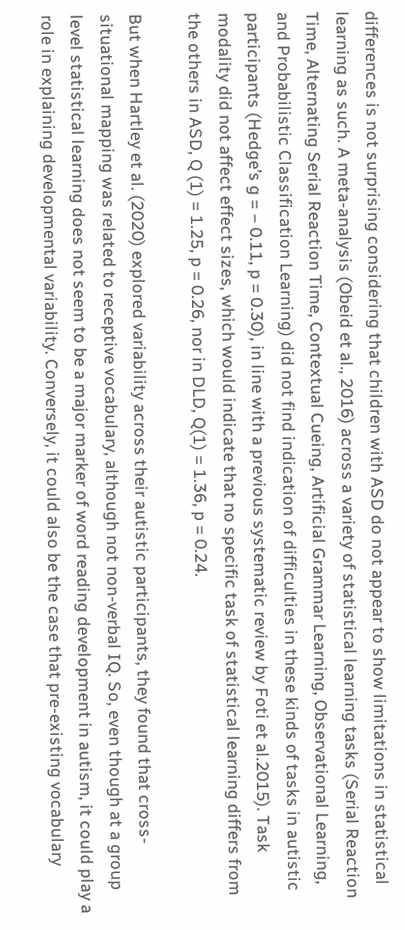differences is not surprising considering that children with ASD do not appear to show limitations in statistical learning as such. A meta-analysis (Obeid et al., 2016) across a variety of statistical learning tasks (Serial Reaction Time, Alternating Serial Reaction Time, Contextual Cueing, Artificial Grammar Learning, Observational Learning, and Probabilistic Classification Learning) did not find indication of difficulties in these kinds of tasks in autistic participants (Hedge’s g = − 0.11, p = 0.30), in line with a previous systematic review by Foti et al.2015). Task modality did not affect effect sizes, which would indicate that no specific task of statistical learning differs from the others in ASD, Q (1) = 1.25, p = 0.26, nor in DLD, Q(1) = 1.36, p = 0.24.

But when Hartley et al. (2020) explored variability across their autistic participants, they found that cross-situational mapping was related to receptive vocabulary, although not non-verbal IQ. So, even though at a group level statistical learning does not seem to be a major marker of word reading development in autism, it could play a role in explaining developmental variability. Conversely, it could also be the case that pre-existing vocabulary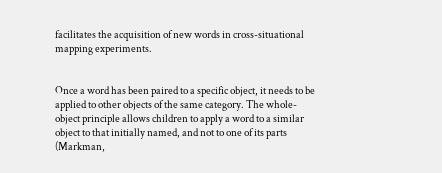facilitates the acquisition of new words in cross-situational mapping experiments.


Once a word has been paired to a specific object, it needs to be applied to other objects of the same category. The whole-object principle allows children to apply a word to a similar object to that initially named, and not to one of its parts (Markman,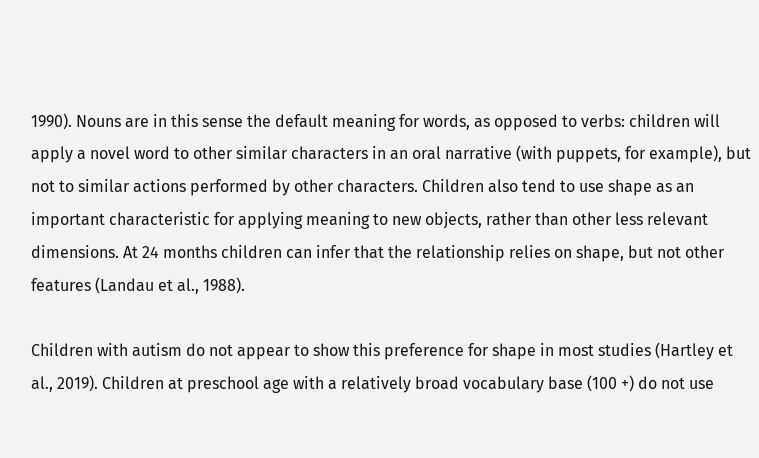1990). Nouns are in this sense the default meaning for words, as opposed to verbs: children will apply a novel word to other similar characters in an oral narrative (with puppets, for example), but not to similar actions performed by other characters. Children also tend to use shape as an important characteristic for applying meaning to new objects, rather than other less relevant dimensions. At 24 months children can infer that the relationship relies on shape, but not other features (Landau et al., 1988).

Children with autism do not appear to show this preference for shape in most studies (Hartley et al., 2019). Children at preschool age with a relatively broad vocabulary base (100 +) do not use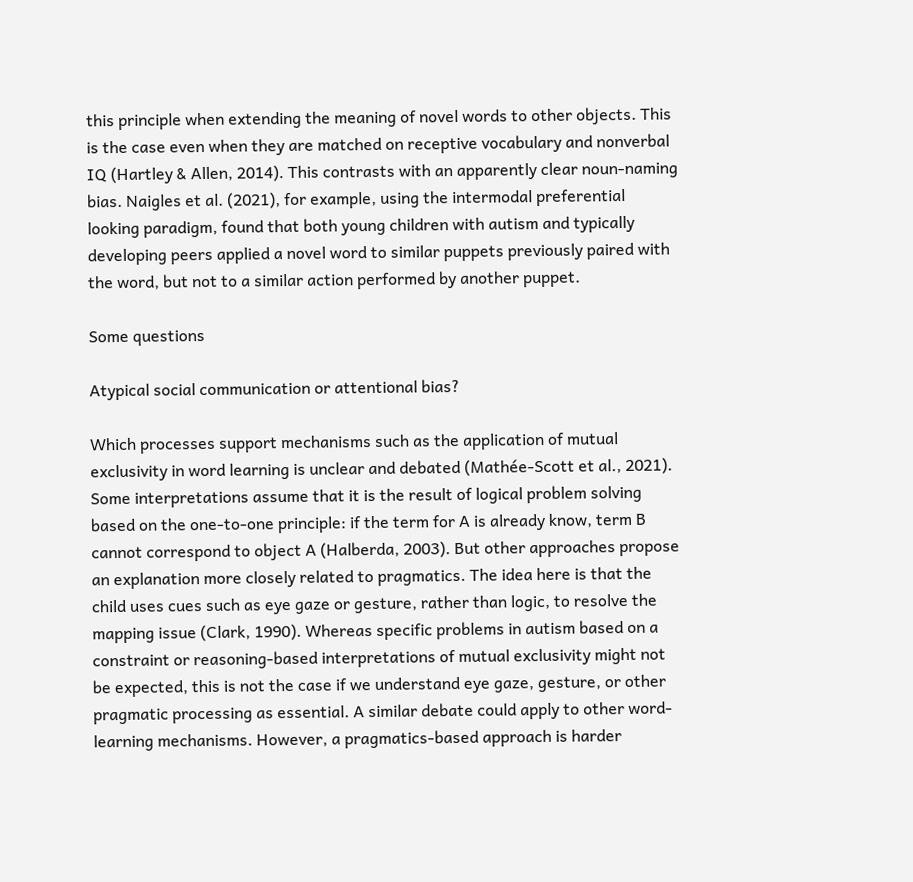this principle when extending the meaning of novel words to other objects. This is the case even when they are matched on receptive vocabulary and nonverbal IQ (Hartley & Allen, 2014). This contrasts with an apparently clear noun-naming bias. Naigles et al. (2021), for example, using the intermodal preferential looking paradigm, found that both young children with autism and typically developing peers applied a novel word to similar puppets previously paired with the word, but not to a similar action performed by another puppet.

Some questions

Atypical social communication or attentional bias?

Which processes support mechanisms such as the application of mutual exclusivity in word learning is unclear and debated (Mathée-Scott et al., 2021). Some interpretations assume that it is the result of logical problem solving based on the one-to-one principle: if the term for A is already know, term B cannot correspond to object A (Halberda, 2003). But other approaches propose an explanation more closely related to pragmatics. The idea here is that the child uses cues such as eye gaze or gesture, rather than logic, to resolve the mapping issue (Clark, 1990). Whereas specific problems in autism based on a constraint or reasoning-based interpretations of mutual exclusivity might not be expected, this is not the case if we understand eye gaze, gesture, or other pragmatic processing as essential. A similar debate could apply to other word-learning mechanisms. However, a pragmatics-based approach is harder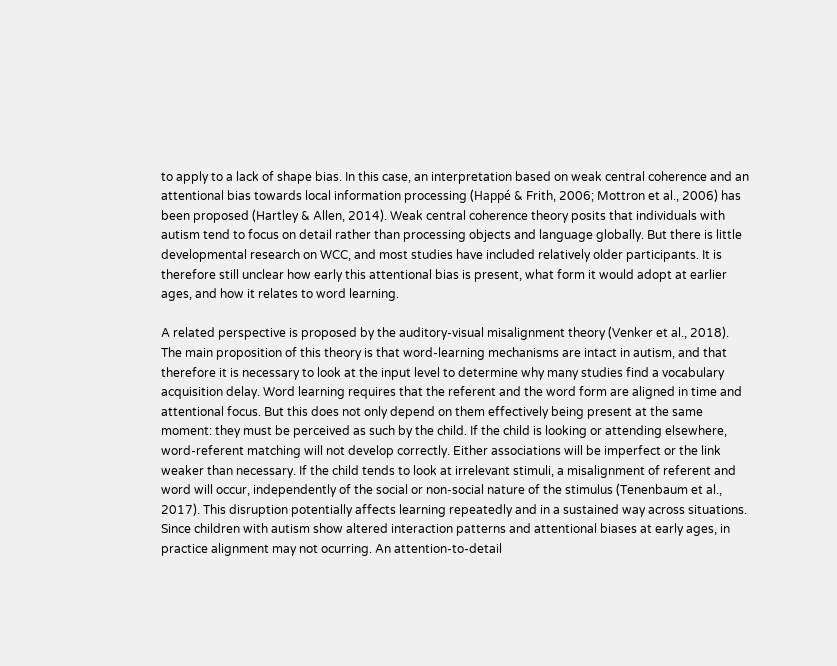to apply to a lack of shape bias. In this case, an interpretation based on weak central coherence and an attentional bias towards local information processing (Happé & Frith, 2006; Mottron et al., 2006) has been proposed (Hartley & Allen, 2014). Weak central coherence theory posits that individuals with autism tend to focus on detail rather than processing objects and language globally. But there is little developmental research on WCC, and most studies have included relatively older participants. It is therefore still unclear how early this attentional bias is present, what form it would adopt at earlier ages, and how it relates to word learning.

A related perspective is proposed by the auditory-visual misalignment theory (Venker et al., 2018). The main proposition of this theory is that word-learning mechanisms are intact in autism, and that therefore it is necessary to look at the input level to determine why many studies find a vocabulary acquisition delay. Word learning requires that the referent and the word form are aligned in time and attentional focus. But this does not only depend on them effectively being present at the same moment: they must be perceived as such by the child. If the child is looking or attending elsewhere, word-referent matching will not develop correctly. Either associations will be imperfect or the link weaker than necessary. If the child tends to look at irrelevant stimuli, a misalignment of referent and word will occur, independently of the social or non-social nature of the stimulus (Tenenbaum et al., 2017). This disruption potentially affects learning repeatedly and in a sustained way across situations. Since children with autism show altered interaction patterns and attentional biases at early ages, in practice alignment may not ocurring. An attention-to-detail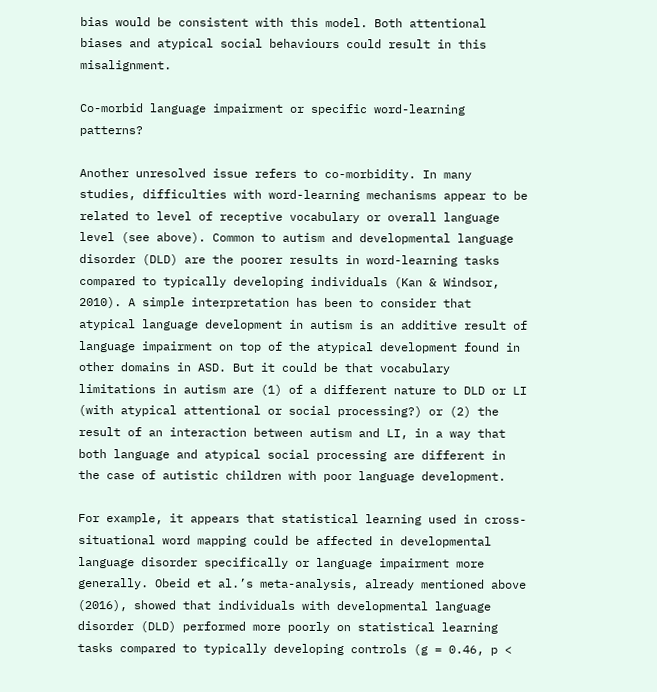bias would be consistent with this model. Both attentional biases and atypical social behaviours could result in this misalignment.

Co-morbid language impairment or specific word-learning patterns?

Another unresolved issue refers to co-morbidity. In many studies, difficulties with word-learning mechanisms appear to be related to level of receptive vocabulary or overall language level (see above). Common to autism and developmental language disorder (DLD) are the poorer results in word-learning tasks compared to typically developing individuals (Kan & Windsor, 2010). A simple interpretation has been to consider that atypical language development in autism is an additive result of language impairment on top of the atypical development found in other domains in ASD. But it could be that vocabulary limitations in autism are (1) of a different nature to DLD or LI (with atypical attentional or social processing?) or (2) the result of an interaction between autism and LI, in a way that both language and atypical social processing are different in the case of autistic children with poor language development.

For example, it appears that statistical learning used in cross-situational word mapping could be affected in developmental language disorder specifically or language impairment more generally. Obeid et al.’s meta-analysis, already mentioned above (2016), showed that individuals with developmental language disorder (DLD) performed more poorly on statistical learning tasks compared to typically developing controls (g = 0.46, p <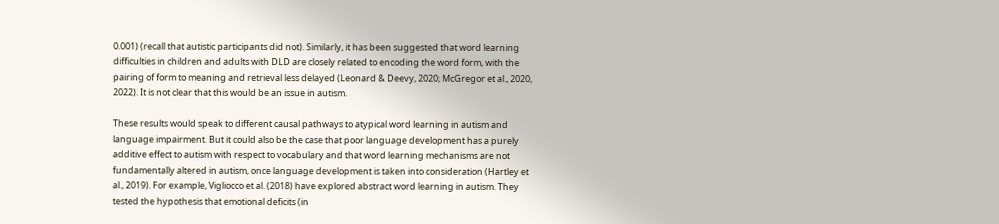0.001) (recall that autistic participants did not). Similarly, it has been suggested that word learning difficulties in children and adults with DLD are closely related to encoding the word form, with the pairing of form to meaning and retrieval less delayed (Leonard & Deevy, 2020; McGregor et al., 2020, 2022). It is not clear that this would be an issue in autism.

These results would speak to different causal pathways to atypical word learning in autism and language impairment. But it could also be the case that poor language development has a purely additive effect to autism with respect to vocabulary and that word learning mechanisms are not fundamentally altered in autism, once language development is taken into consideration (Hartley et al., 2019). For example, Vigliocco et al. (2018) have explored abstract word learning in autism. They tested the hypothesis that emotional deficits (in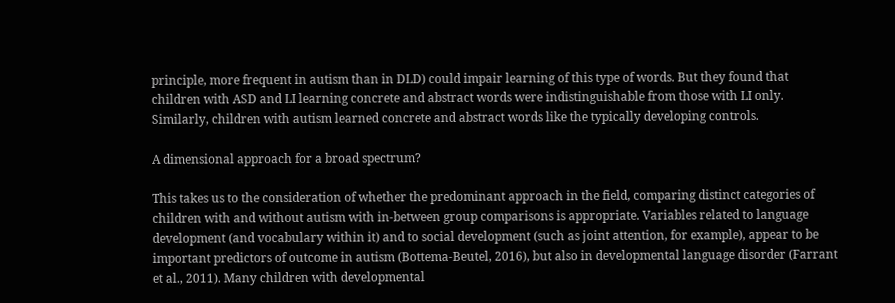principle, more frequent in autism than in DLD) could impair learning of this type of words. But they found that children with ASD and LI learning concrete and abstract words were indistinguishable from those with LI only. Similarly, children with autism learned concrete and abstract words like the typically developing controls.

A dimensional approach for a broad spectrum?

This takes us to the consideration of whether the predominant approach in the field, comparing distinct categories of children with and without autism with in-between group comparisons is appropriate. Variables related to language development (and vocabulary within it) and to social development (such as joint attention, for example), appear to be important predictors of outcome in autism (Bottema-Beutel, 2016), but also in developmental language disorder (Farrant et al., 2011). Many children with developmental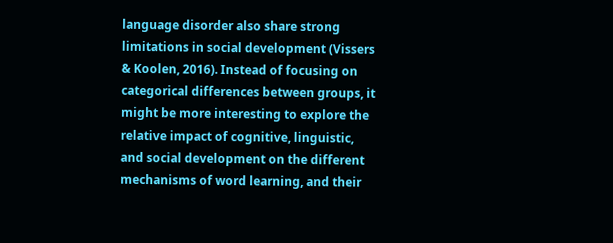language disorder also share strong limitations in social development (Vissers & Koolen, 2016). Instead of focusing on categorical differences between groups, it might be more interesting to explore the relative impact of cognitive, linguistic, and social development on the different mechanisms of word learning, and their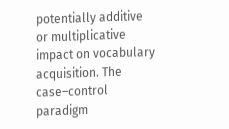potentially additive or multiplicative impact on vocabulary acquisition. The case–control paradigm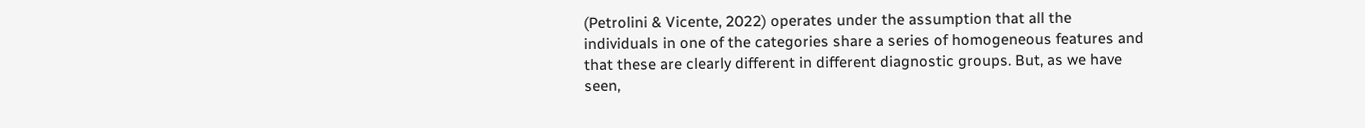(Petrolini & Vicente, 2022) operates under the assumption that all the individuals in one of the categories share a series of homogeneous features and that these are clearly different in different diagnostic groups. But, as we have seen,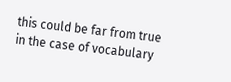this could be far from true in the case of vocabulary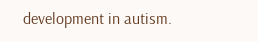development in autism.